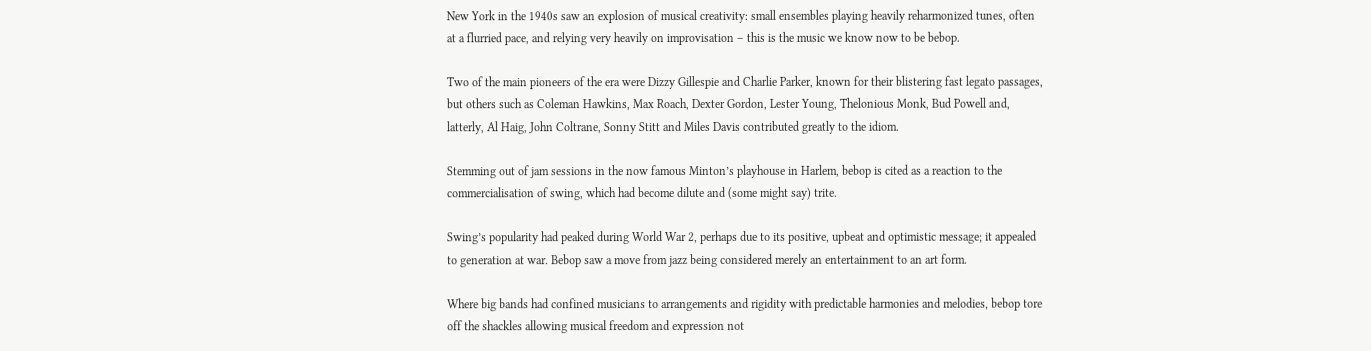New York in the 1940s saw an explosion of musical creativity: small ensembles playing heavily reharmonized tunes, often at a flurried pace, and relying very heavily on improvisation – this is the music we know now to be bebop.

Two of the main pioneers of the era were Dizzy Gillespie and Charlie Parker, known for their blistering fast legato passages, but others such as Coleman Hawkins, Max Roach, Dexter Gordon, Lester Young, Thelonious Monk, Bud Powell and, latterly, Al Haig, John Coltrane, Sonny Stitt and Miles Davis contributed greatly to the idiom.

Stemming out of jam sessions in the now famous Minton’s playhouse in Harlem, bebop is cited as a reaction to the commercialisation of swing, which had become dilute and (some might say) trite.

Swing’s popularity had peaked during World War 2, perhaps due to its positive, upbeat and optimistic message; it appealed to generation at war. Bebop saw a move from jazz being considered merely an entertainment to an art form.

Where big bands had confined musicians to arrangements and rigidity with predictable harmonies and melodies, bebop tore off the shackles allowing musical freedom and expression not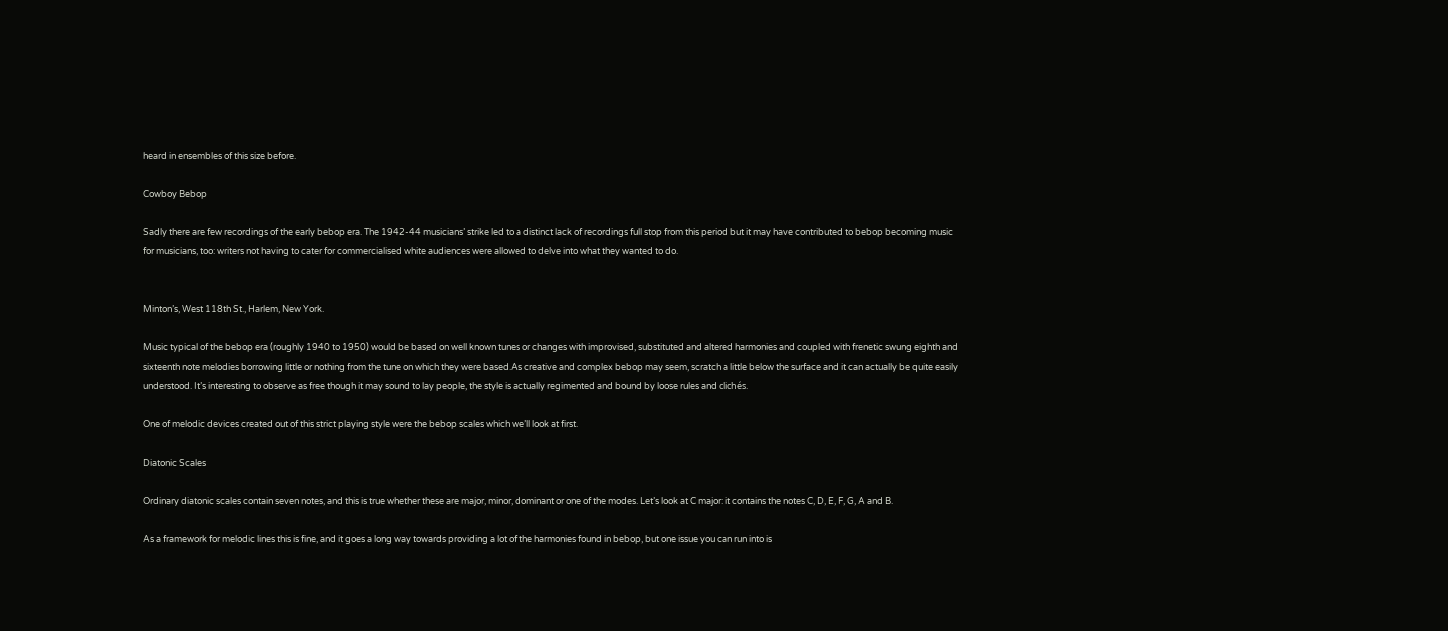heard in ensembles of this size before.

Cowboy Bebop

Sadly there are few recordings of the early bebop era. The 1942-44 musicians’ strike led to a distinct lack of recordings full stop from this period but it may have contributed to bebop becoming music for musicians, too: writers not having to cater for commercialised white audiences were allowed to delve into what they wanted to do.


Minton’s, West 118th St., Harlem, New York.

Music typical of the bebop era (roughly 1940 to 1950) would be based on well known tunes or changes with improvised, substituted and altered harmonies and coupled with frenetic swung eighth and sixteenth note melodies borrowing little or nothing from the tune on which they were based.As creative and complex bebop may seem, scratch a little below the surface and it can actually be quite easily understood. It’s interesting to observe as free though it may sound to lay people, the style is actually regimented and bound by loose rules and clichés.

One of melodic devices created out of this strict playing style were the bebop scales which we’ll look at first.

Diatonic Scales

Ordinary diatonic scales contain seven notes, and this is true whether these are major, minor, dominant or one of the modes. Let’s look at C major: it contains the notes C, D, E, F, G, A and B.

As a framework for melodic lines this is fine, and it goes a long way towards providing a lot of the harmonies found in bebop, but one issue you can run into is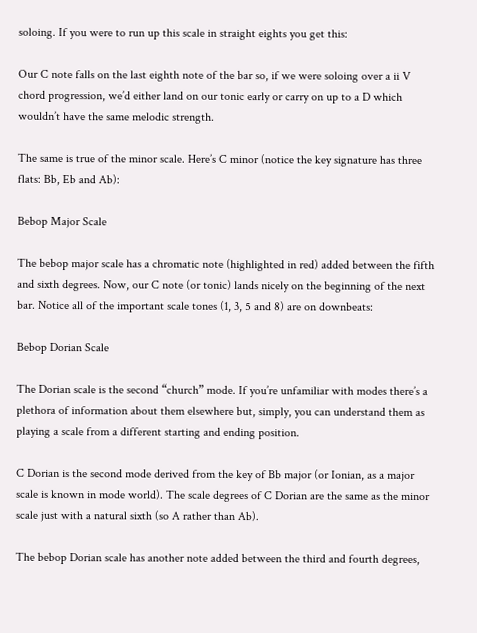soloing. If you were to run up this scale in straight eights you get this:

Our C note falls on the last eighth note of the bar so, if we were soloing over a ii V chord progression, we’d either land on our tonic early or carry on up to a D which wouldn’t have the same melodic strength.

The same is true of the minor scale. Here’s C minor (notice the key signature has three flats: Bb, Eb and Ab):

Bebop Major Scale

The bebop major scale has a chromatic note (highlighted in red) added between the fifth and sixth degrees. Now, our C note (or tonic) lands nicely on the beginning of the next bar. Notice all of the important scale tones (1, 3, 5 and 8) are on downbeats:

Bebop Dorian Scale

The Dorian scale is the second “church” mode. If you’re unfamiliar with modes there’s a plethora of information about them elsewhere but, simply, you can understand them as playing a scale from a different starting and ending position.

C Dorian is the second mode derived from the key of Bb major (or Ionian, as a major scale is known in mode world). The scale degrees of C Dorian are the same as the minor scale just with a natural sixth (so A rather than Ab).

The bebop Dorian scale has another note added between the third and fourth degrees,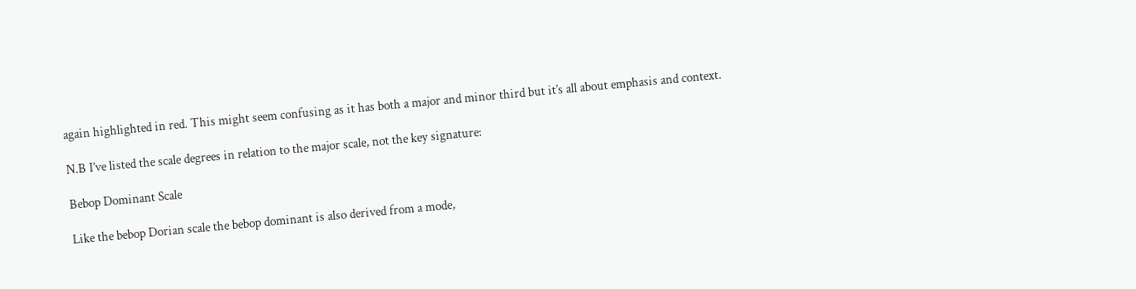again highlighted in red. This might seem confusing as it has both a major and minor third but it’s all about emphasis and context.

N.B I’ve listed the scale degrees in relation to the major scale, not the key signature:

Bebop Dominant Scale

Like the bebop Dorian scale the bebop dominant is also derived from a mode,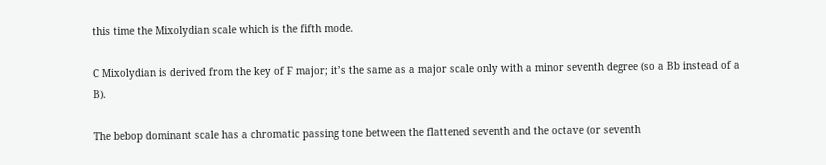this time the Mixolydian scale which is the fifth mode.

C Mixolydian is derived from the key of F major; it’s the same as a major scale only with a minor seventh degree (so a Bb instead of a B).

The bebop dominant scale has a chromatic passing tone between the flattened seventh and the octave (or seventh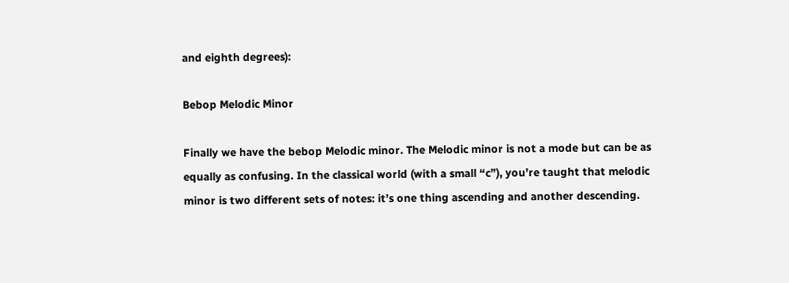and eighth degrees):

Bebop Melodic Minor

Finally we have the bebop Melodic minor. The Melodic minor is not a mode but can be as equally as confusing. In the classical world (with a small “c”), you’re taught that melodic minor is two different sets of notes: it’s one thing ascending and another descending.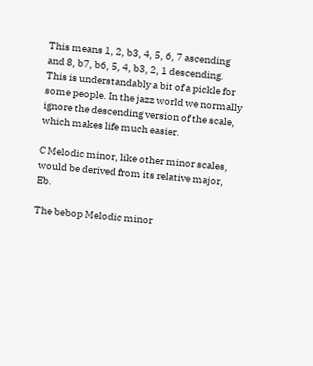This means 1, 2, b3, 4, 5, 6, 7 ascending and 8, b7, b6, 5, 4, b3, 2, 1 descending. This is understandably a bit of a pickle for some people. In the jazz world we normally ignore the descending version of the scale, which makes life much easier.

C Melodic minor, like other minor scales, would be derived from its relative major, Eb.

The bebop Melodic minor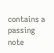contains a passing note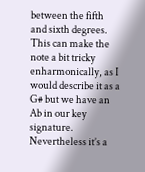between the fifth and sixth degrees. This can make the note a bit tricky enharmonically, as I would describe it as a G# but we have an Ab in our key signature. Nevertheless it’s a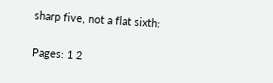sharp five, not a flat sixth:

Pages: 1 2